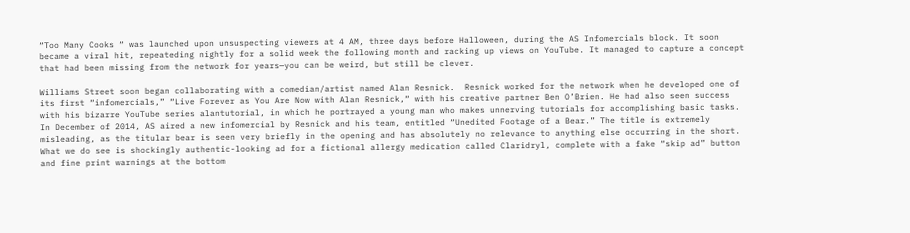“Too Many Cooks “ was launched upon unsuspecting viewers at 4 AM, three days before Halloween, during the AS Infomercials block. It soon became a viral hit, repeateding nightly for a solid week the following month and racking up views on YouTube. It managed to capture a concept that had been missing from the network for years—you can be weird, but still be clever.

Williams Street soon began collaborating with a comedian/artist named Alan Resnick.  Resnick worked for the network when he developed one of its first “infomercials,” “Live Forever as You Are Now with Alan Resnick,“ with his creative partner Ben O’Brien. He had also seen success with his bizarre YouTube series alantutorial, in which he portrayed a young man who makes unnerving tutorials for accomplishing basic tasks. In December of 2014, AS aired a new infomercial by Resnick and his team, entitled “Unedited Footage of a Bear.” The title is extremely misleading, as the titular bear is seen very briefly in the opening and has absolutely no relevance to anything else occurring in the short. What we do see is shockingly authentic-looking ad for a fictional allergy medication called Claridryl, complete with a fake “skip ad” button and fine print warnings at the bottom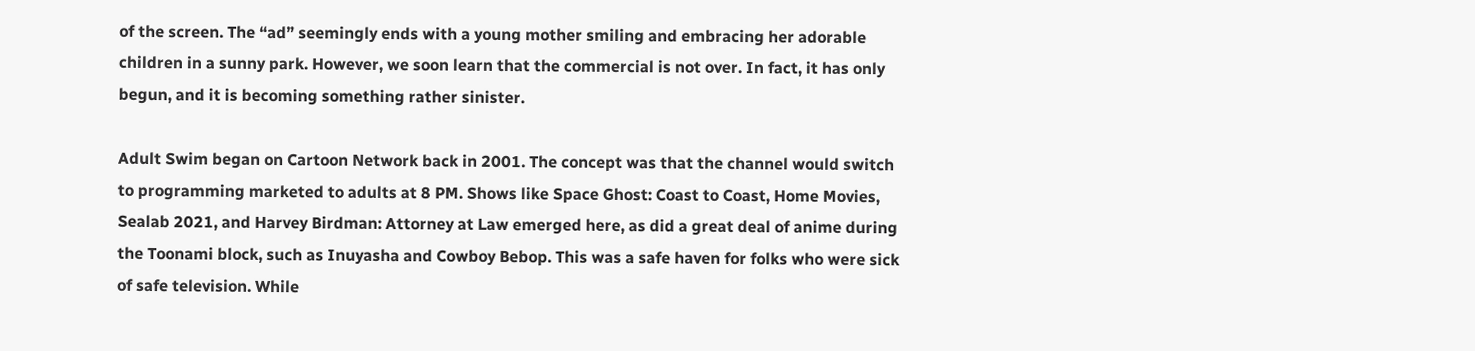of the screen. The “ad” seemingly ends with a young mother smiling and embracing her adorable children in a sunny park. However, we soon learn that the commercial is not over. In fact, it has only begun, and it is becoming something rather sinister.

Adult Swim began on Cartoon Network back in 2001. The concept was that the channel would switch to programming marketed to adults at 8 PM. Shows like Space Ghost: Coast to Coast, Home Movies, Sealab 2021, and Harvey Birdman: Attorney at Law emerged here, as did a great deal of anime during the Toonami block, such as Inuyasha and Cowboy Bebop. This was a safe haven for folks who were sick of safe television. While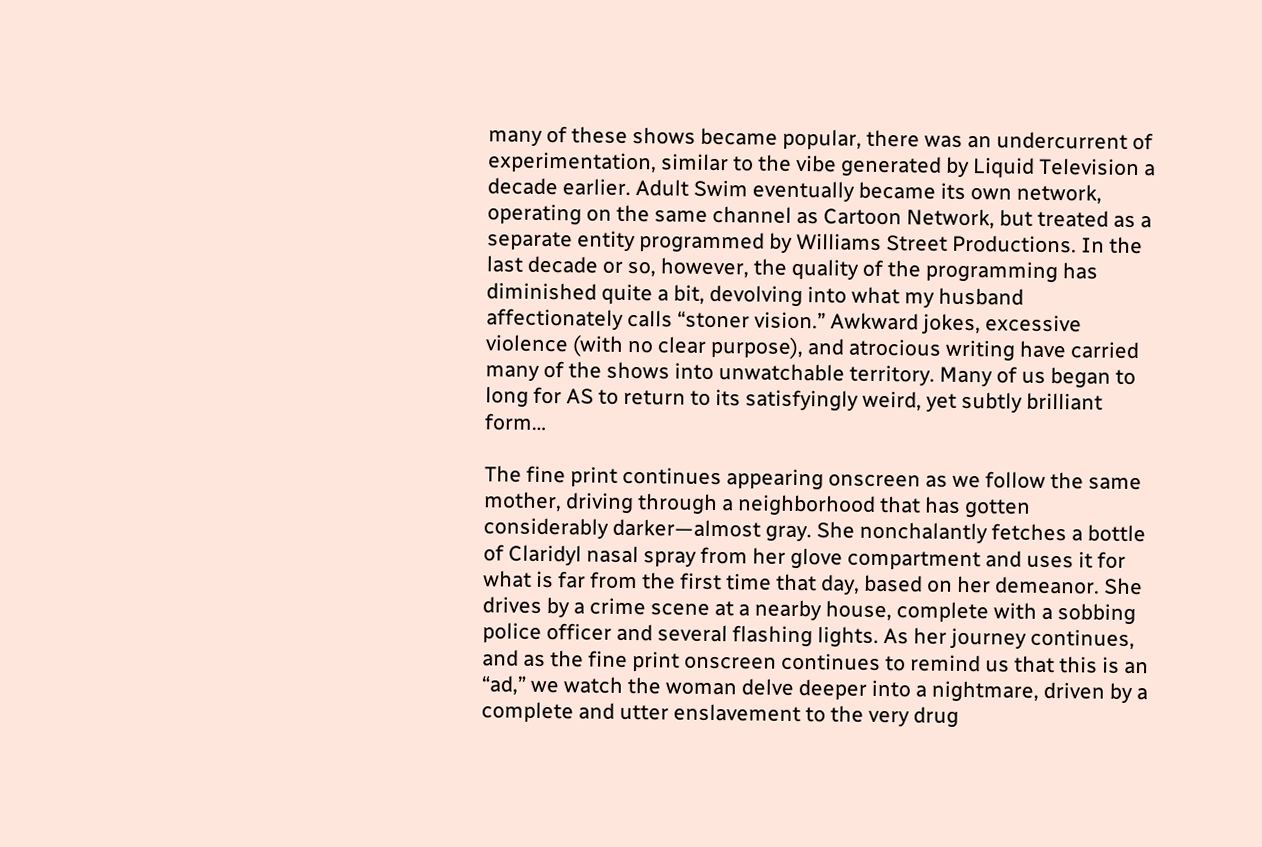many of these shows became popular, there was an undercurrent of experimentation, similar to the vibe generated by Liquid Television a decade earlier. Adult Swim eventually became its own network, operating on the same channel as Cartoon Network, but treated as a separate entity programmed by Williams Street Productions. In the last decade or so, however, the quality of the programming has diminished quite a bit, devolving into what my husband affectionately calls “stoner vision.” Awkward jokes, excessive violence (with no clear purpose), and atrocious writing have carried many of the shows into unwatchable territory. Many of us began to long for AS to return to its satisfyingly weird, yet subtly brilliant form…

The fine print continues appearing onscreen as we follow the same mother, driving through a neighborhood that has gotten considerably darker—almost gray. She nonchalantly fetches a bottle of Claridyl nasal spray from her glove compartment and uses it for what is far from the first time that day, based on her demeanor. She drives by a crime scene at a nearby house, complete with a sobbing police officer and several flashing lights. As her journey continues, and as the fine print onscreen continues to remind us that this is an “ad,” we watch the woman delve deeper into a nightmare, driven by a complete and utter enslavement to the very drug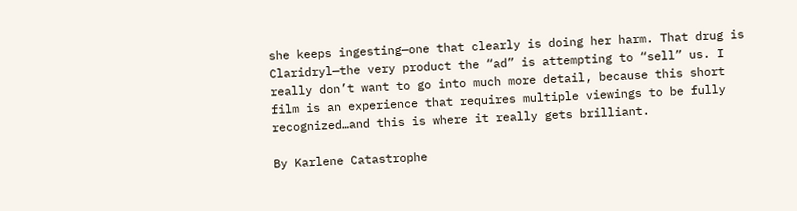she keeps ingesting—one that clearly is doing her harm. That drug is Claridryl—the very product the “ad” is attempting to “sell” us. I really don’t want to go into much more detail, because this short film is an experience that requires multiple viewings to be fully recognized…and this is where it really gets brilliant.

By Karlene Catastrophe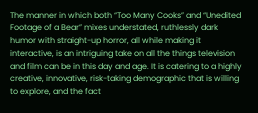The manner in which both “Too Many Cooks” and “Unedited Footage of a Bear” mixes understated, ruthlessly dark humor with straight-up horror, all while making it interactive, is an intriguing take on all the things television and film can be in this day and age. It is catering to a highly creative, innovative, risk-taking demographic that is willing to explore, and the fact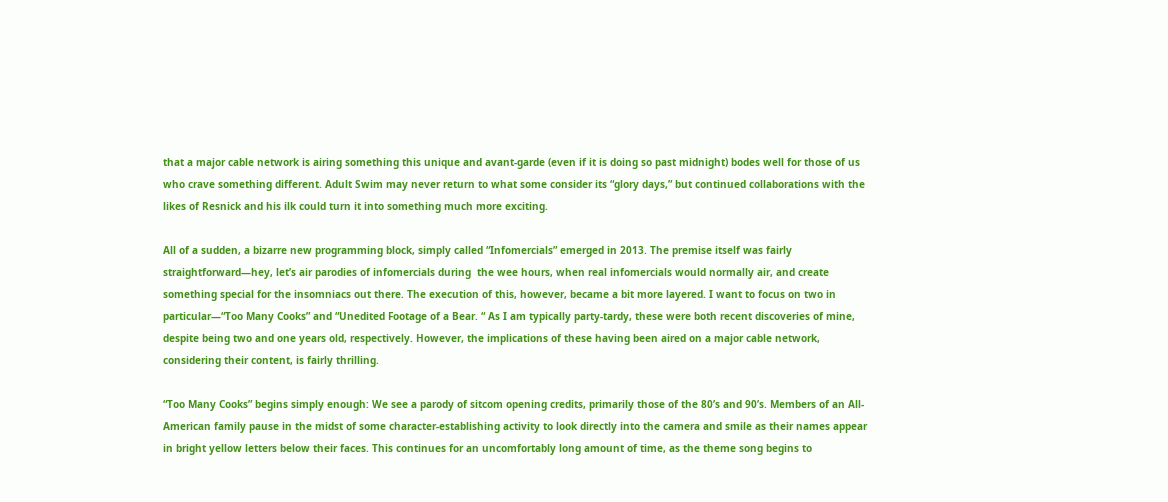that a major cable network is airing something this unique and avant-garde (even if it is doing so past midnight) bodes well for those of us who crave something different. Adult Swim may never return to what some consider its “glory days,” but continued collaborations with the likes of Resnick and his ilk could turn it into something much more exciting.

All of a sudden, a bizarre new programming block, simply called “Infomercials” emerged in 2013. The premise itself was fairly straightforward—hey, let’s air parodies of infomercials during  the wee hours, when real infomercials would normally air, and create something special for the insomniacs out there. The execution of this, however, became a bit more layered. I want to focus on two in particular—“Too Many Cooks” and “Unedited Footage of a Bear. “ As I am typically party-tardy, these were both recent discoveries of mine, despite being two and one years old, respectively. However, the implications of these having been aired on a major cable network, considering their content, is fairly thrilling.

“Too Many Cooks” begins simply enough: We see a parody of sitcom opening credits, primarily those of the 80’s and 90’s. Members of an All-American family pause in the midst of some character-establishing activity to look directly into the camera and smile as their names appear in bright yellow letters below their faces. This continues for an uncomfortably long amount of time, as the theme song begins to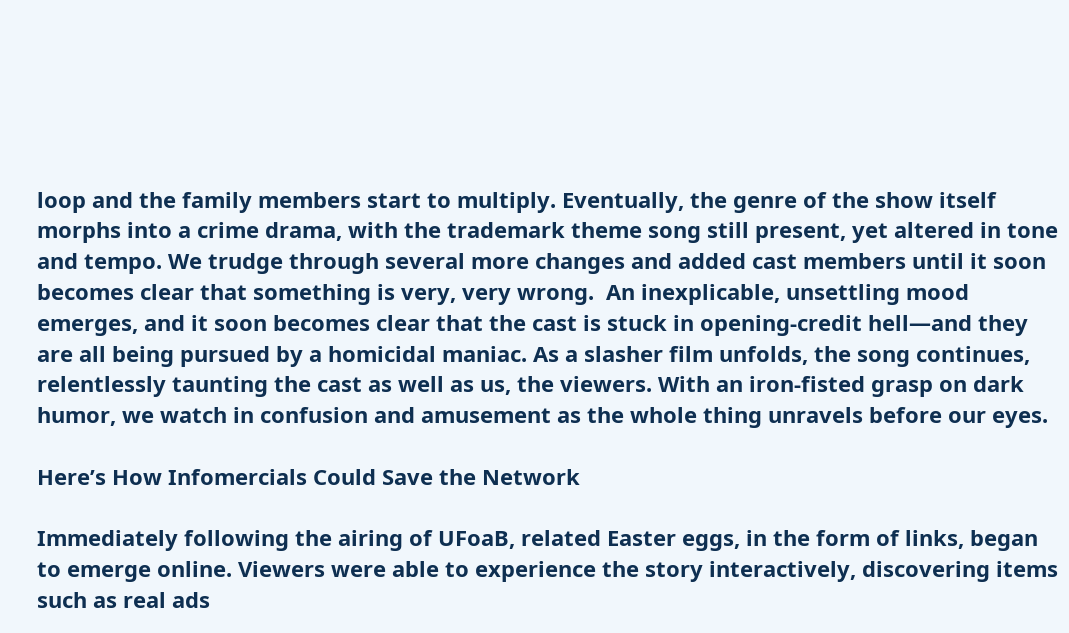loop and the family members start to multiply. Eventually, the genre of the show itself morphs into a crime drama, with the trademark theme song still present, yet altered in tone and tempo. We trudge through several more changes and added cast members until it soon becomes clear that something is very, very wrong.  An inexplicable, unsettling mood emerges, and it soon becomes clear that the cast is stuck in opening-credit hell—and they are all being pursued by a homicidal maniac. As a slasher film unfolds, the song continues, relentlessly taunting the cast as well as us, the viewers. With an iron-fisted grasp on dark humor, we watch in confusion and amusement as the whole thing unravels before our eyes.

Here’s How Infomercials Could Save the Network

Immediately following the airing of UFoaB, related Easter eggs, in the form of links, began to emerge online. Viewers were able to experience the story interactively, discovering items such as real ads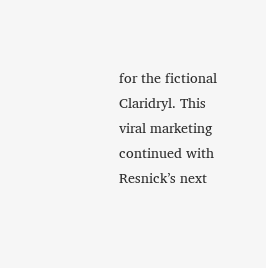for the fictional Claridryl. This viral marketing continued with Resnick’s next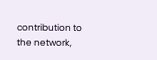contribution to the network,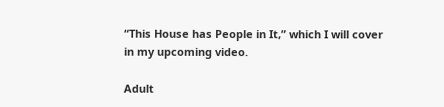“This House has People in It,” which I will cover in my upcoming video.

Adult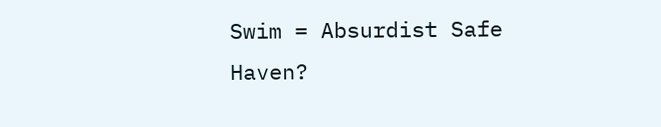Swim = Absurdist Safe Haven?